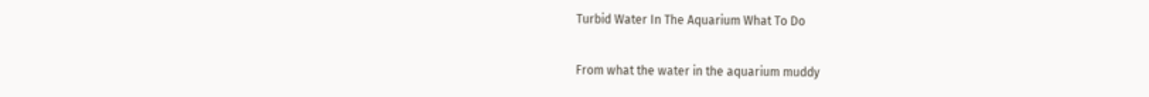Turbid Water In The Aquarium What To Do

From what the water in the aquarium muddy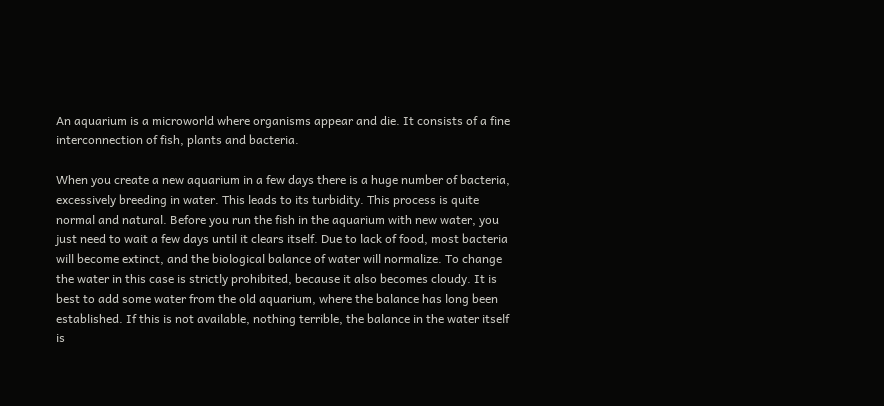An aquarium is a microworld where organisms appear and die. It consists of a fine interconnection of fish, plants and bacteria.

When you create a new aquarium in a few days there is a huge number of bacteria, excessively breeding in water. This leads to its turbidity. This process is quite normal and natural. Before you run the fish in the aquarium with new water, you just need to wait a few days until it clears itself. Due to lack of food, most bacteria will become extinct, and the biological balance of water will normalize. To change the water in this case is strictly prohibited, because it also becomes cloudy. It is best to add some water from the old aquarium, where the balance has long been established. If this is not available, nothing terrible, the balance in the water itself is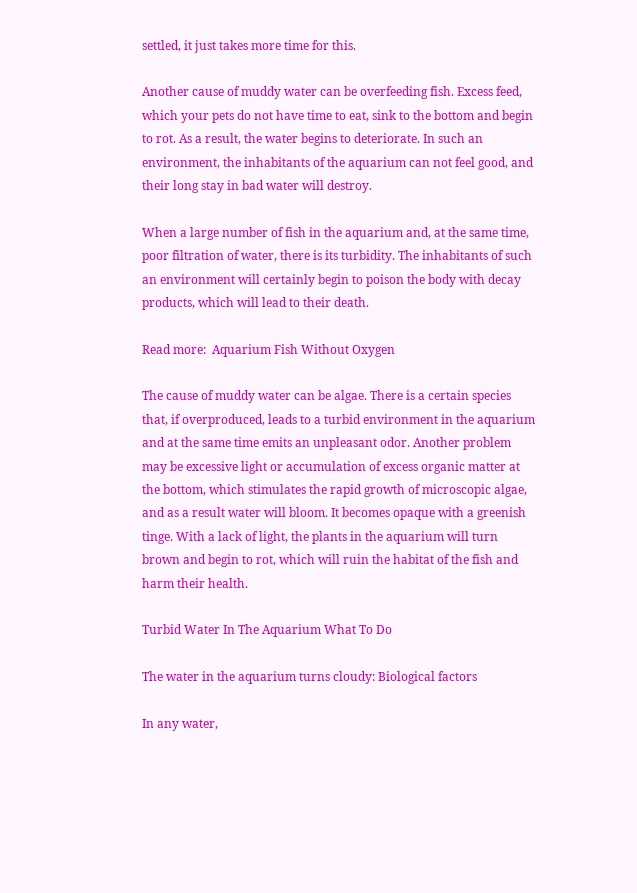settled, it just takes more time for this.

Another cause of muddy water can be overfeeding fish. Excess feed, which your pets do not have time to eat, sink to the bottom and begin to rot. As a result, the water begins to deteriorate. In such an environment, the inhabitants of the aquarium can not feel good, and their long stay in bad water will destroy.

When a large number of fish in the aquarium and, at the same time, poor filtration of water, there is its turbidity. The inhabitants of such an environment will certainly begin to poison the body with decay products, which will lead to their death.

Read more:  Aquarium Fish Without Oxygen

The cause of muddy water can be algae. There is a certain species that, if overproduced, leads to a turbid environment in the aquarium and at the same time emits an unpleasant odor. Another problem may be excessive light or accumulation of excess organic matter at the bottom, which stimulates the rapid growth of microscopic algae, and as a result water will bloom. It becomes opaque with a greenish tinge. With a lack of light, the plants in the aquarium will turn brown and begin to rot, which will ruin the habitat of the fish and harm their health.

Turbid Water In The Aquarium What To Do

The water in the aquarium turns cloudy: Biological factors

In any water,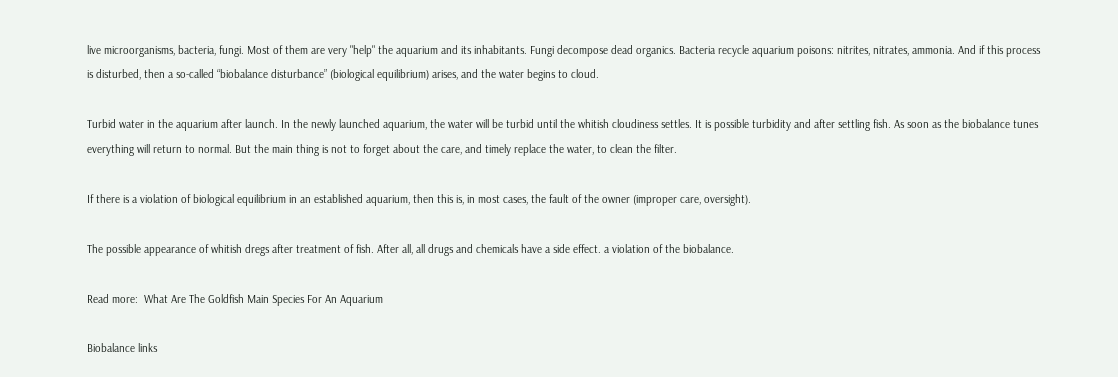live microorganisms, bacteria, fungi. Most of them are very "help" the aquarium and its inhabitants. Fungi decompose dead organics. Bacteria recycle aquarium poisons: nitrites, nitrates, ammonia. And if this process is disturbed, then a so-called “biobalance disturbance” (biological equilibrium) arises, and the water begins to cloud.

Turbid water in the aquarium after launch. In the newly launched aquarium, the water will be turbid until the whitish cloudiness settles. It is possible turbidity and after settling fish. As soon as the biobalance tunes everything will return to normal. But the main thing is not to forget about the care, and timely replace the water, to clean the filter.

If there is a violation of biological equilibrium in an established aquarium, then this is, in most cases, the fault of the owner (improper care, oversight).

The possible appearance of whitish dregs after treatment of fish. After all, all drugs and chemicals have a side effect. a violation of the biobalance.

Read more:  What Are The Goldfish Main Species For An Aquarium

Biobalance links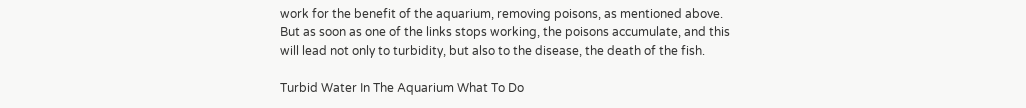work for the benefit of the aquarium, removing poisons, as mentioned above. But as soon as one of the links stops working, the poisons accumulate, and this will lead not only to turbidity, but also to the disease, the death of the fish.

Turbid Water In The Aquarium What To Do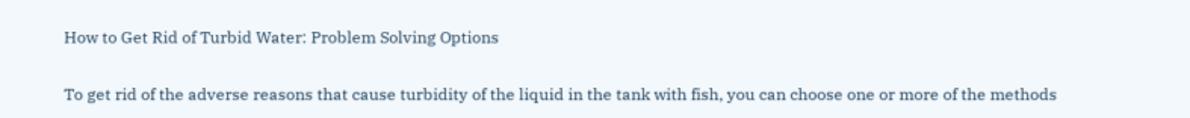How to Get Rid of Turbid Water: Problem Solving Options

To get rid of the adverse reasons that cause turbidity of the liquid in the tank with fish, you can choose one or more of the methods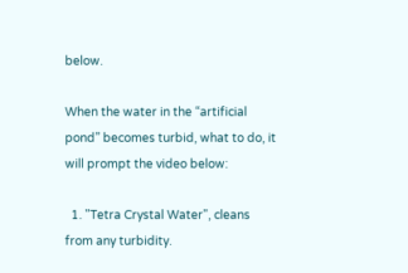below.

When the water in the “artificial pond” becomes turbid, what to do, it will prompt the video below:

  1. "Tetra Crystal Water", cleans from any turbidity.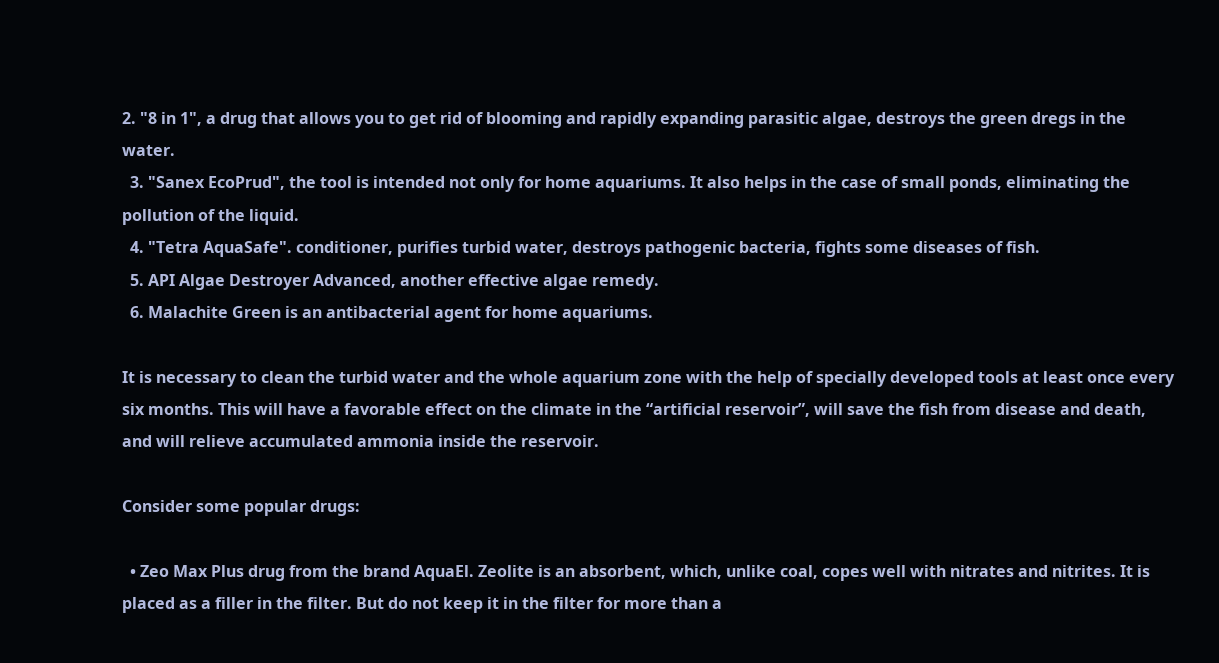2. "8 in 1", a drug that allows you to get rid of blooming and rapidly expanding parasitic algae, destroys the green dregs in the water.
  3. "Sanex EcoPrud", the tool is intended not only for home aquariums. It also helps in the case of small ponds, eliminating the pollution of the liquid.
  4. "Tetra AquaSafe". conditioner, purifies turbid water, destroys pathogenic bacteria, fights some diseases of fish.
  5. API Algae Destroyer Advanced, another effective algae remedy.
  6. Malachite Green is an antibacterial agent for home aquariums.

It is necessary to clean the turbid water and the whole aquarium zone with the help of specially developed tools at least once every six months. This will have a favorable effect on the climate in the “artificial reservoir”, will save the fish from disease and death, and will relieve accumulated ammonia inside the reservoir.

Consider some popular drugs:

  • Zeo Max Plus drug from the brand AquaEl. Zeolite is an absorbent, which, unlike coal, copes well with nitrates and nitrites. It is placed as a filler in the filter. But do not keep it in the filter for more than a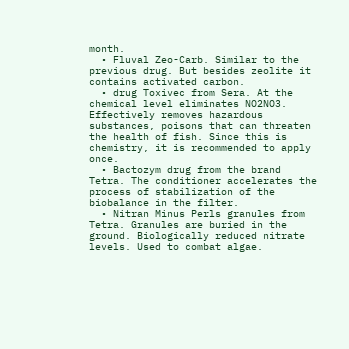month.
  • Fluval Zeo-Carb. Similar to the previous drug. But besides zeolite it contains activated carbon.
  • drug Toxivec from Sera. At the chemical level eliminates NO2NO3. Effectively removes hazardous substances, poisons that can threaten the health of fish. Since this is chemistry, it is recommended to apply once.
  • Bactozym drug from the brand Tetra. The conditioner accelerates the process of stabilization of the biobalance in the filter.
  • Nitran Minus Perls granules from Tetra. Granules are buried in the ground. Biologically reduced nitrate levels. Used to combat algae.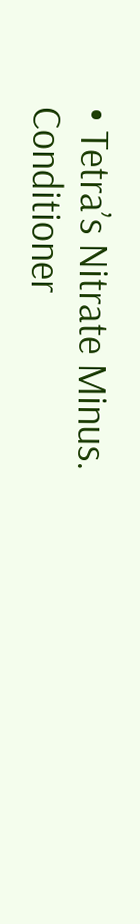• Tetra’s Nitrate Minus. Conditioner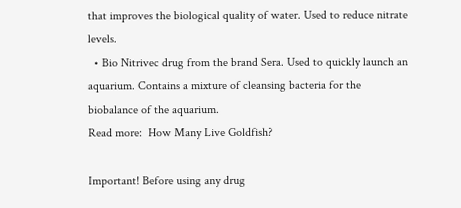that improves the biological quality of water. Used to reduce nitrate levels.
  • Bio Nitrivec drug from the brand Sera. Used to quickly launch an aquarium. Contains a mixture of cleansing bacteria for the biobalance of the aquarium.
Read more:  How Many Live Goldfish?

Important! Before using any drug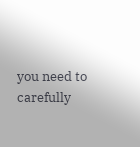you need to carefully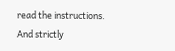read the instructions. And strictly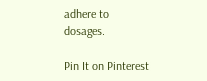adhere to dosages.

Pin It on Pinterest